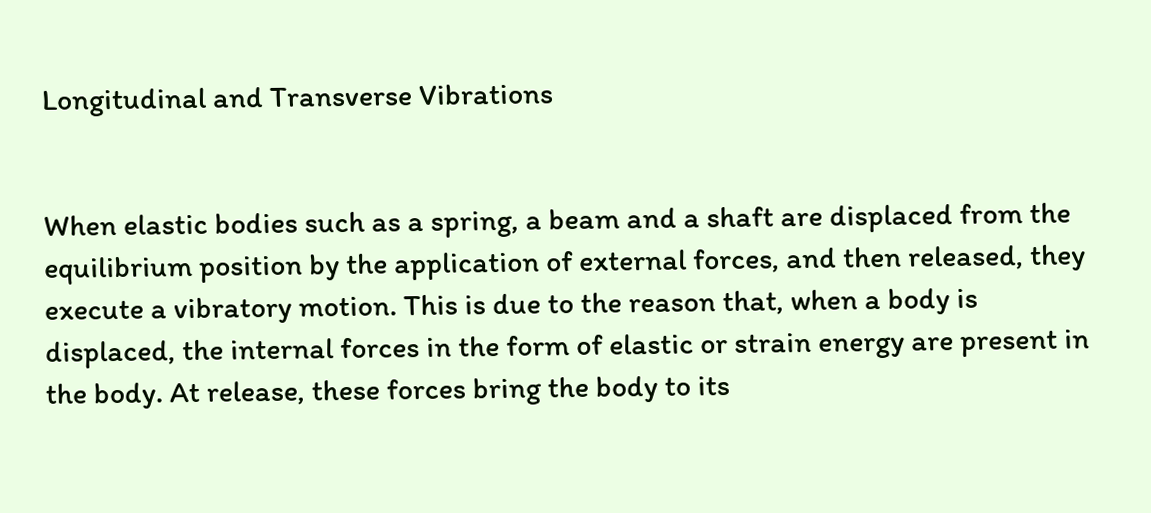Longitudinal and Transverse Vibrations


When elastic bodies such as a spring, a beam and a shaft are displaced from the equilibrium position by the application of external forces, and then released, they execute a vibratory motion. This is due to the reason that, when a body is displaced, the internal forces in the form of elastic or strain energy are present in the body. At release, these forces bring the body to its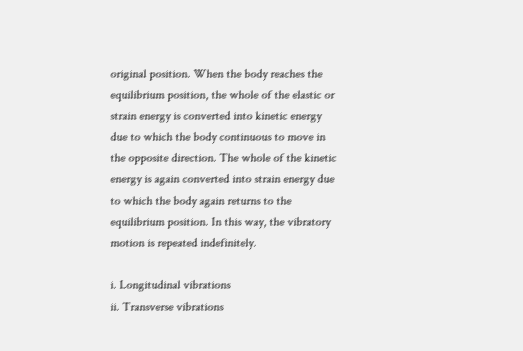original position. When the body reaches the equilibrium position, the whole of the elastic or strain energy is converted into kinetic energy due to which the body continuous to move in the opposite direction. The whole of the kinetic energy is again converted into strain energy due to which the body again returns to the equilibrium position. In this way, the vibratory motion is repeated indefinitely.

i. Longitudinal vibrations
ii. Transverse vibrations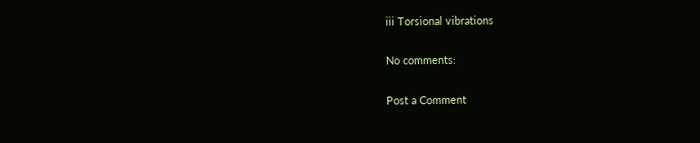iii Torsional vibrations

No comments:

Post a Comment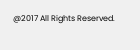@2017 All Rights Reserved.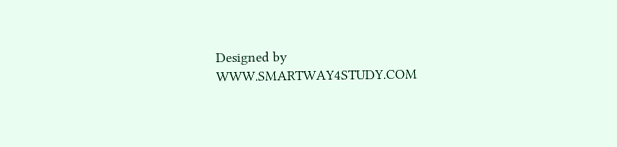Designed by WWW.SMARTWAY4STUDY.COM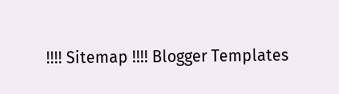!!!! Sitemap !!!! Blogger Templates